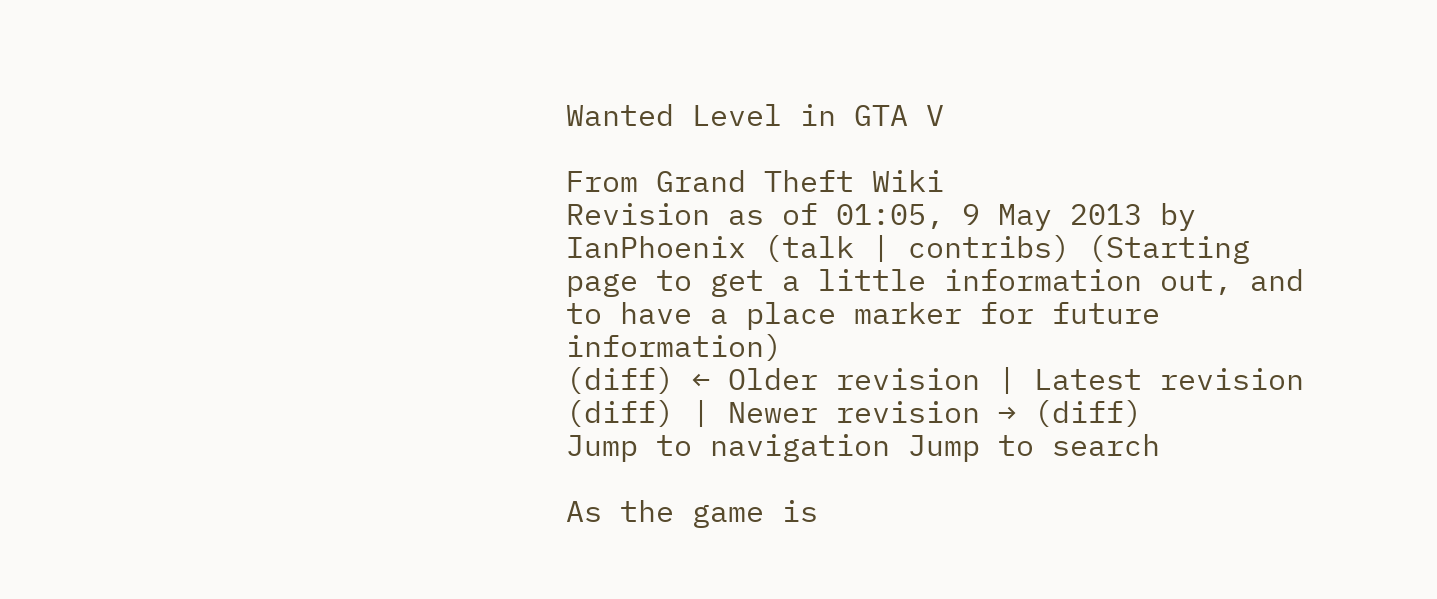Wanted Level in GTA V

From Grand Theft Wiki
Revision as of 01:05, 9 May 2013 by IanPhoenix (talk | contribs) (Starting page to get a little information out, and to have a place marker for future information)
(diff) ← Older revision | Latest revision (diff) | Newer revision → (diff)
Jump to navigation Jump to search

As the game is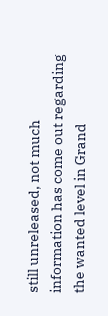still unreleased, not much information has come out regarding the wanted level in Grand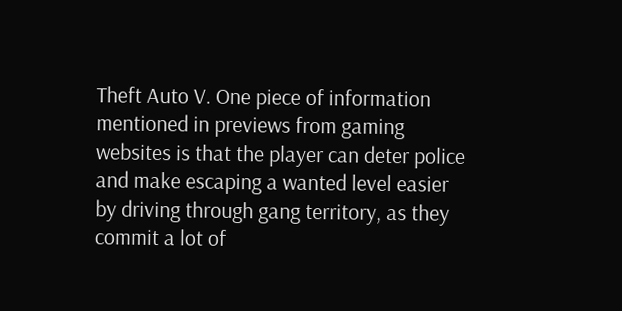Theft Auto V. One piece of information mentioned in previews from gaming websites is that the player can deter police and make escaping a wanted level easier by driving through gang territory, as they commit a lot of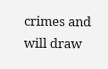crimes and will draw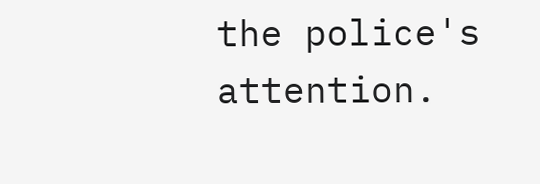the police's attention.